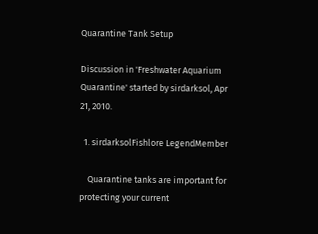Quarantine Tank Setup

Discussion in 'Freshwater Aquarium Quarantine' started by sirdarksol, Apr 21, 2010.

  1. sirdarksolFishlore LegendMember

    Quarantine tanks are important for protecting your current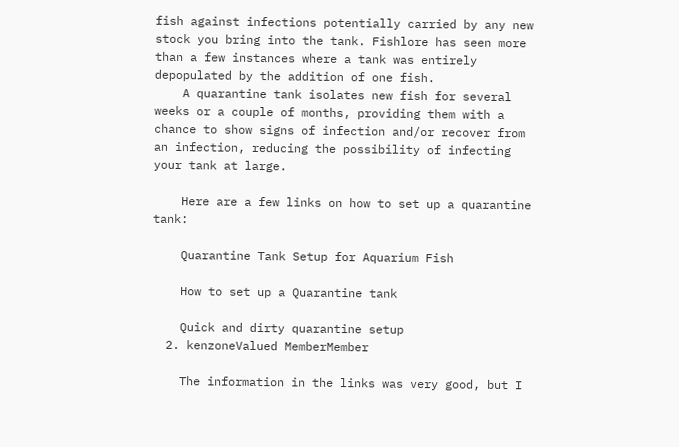fish against infections potentially carried by any new stock you bring into the tank. Fishlore has seen more than a few instances where a tank was entirely depopulated by the addition of one fish.
    A quarantine tank isolates new fish for several weeks or a couple of months, providing them with a chance to show signs of infection and/or recover from an infection, reducing the possibility of infecting your tank at large.

    Here are a few links on how to set up a quarantine tank:

    Quarantine Tank Setup for Aquarium Fish

    How to set up a Quarantine tank

    Quick and dirty quarantine setup
  2. kenzoneValued MemberMember

    The information in the links was very good, but I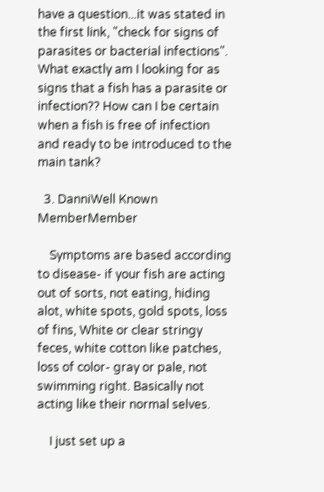have a question...it was stated in the first link, "check for signs of parasites or bacterial infections". What exactly am I looking for as signs that a fish has a parasite or infection?? How can I be certain when a fish is free of infection and ready to be introduced to the main tank?

  3. DanniWell Known MemberMember

    Symptoms are based according to disease- if your fish are acting out of sorts, not eating, hiding alot, white spots, gold spots, loss of fins, White or clear stringy feces, white cotton like patches, loss of color- gray or pale, not swimming right. Basically not acting like their normal selves.

    I just set up a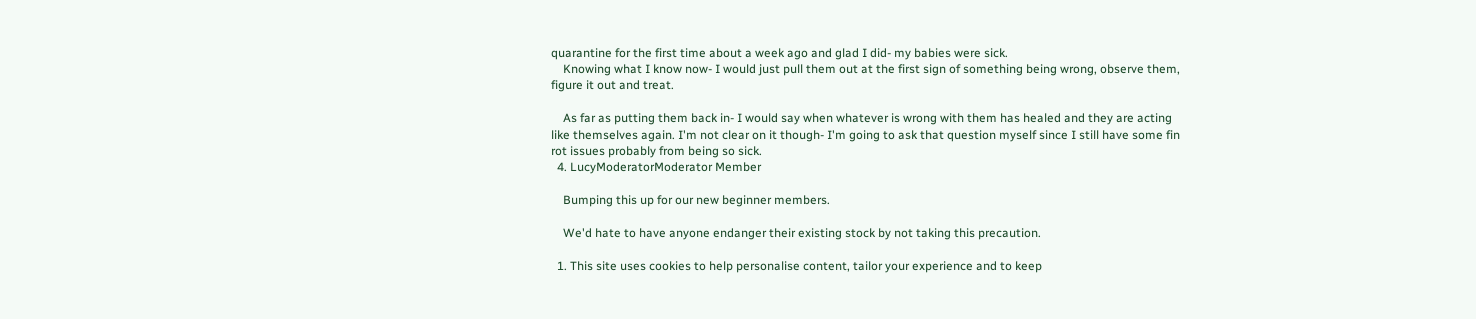quarantine for the first time about a week ago and glad I did- my babies were sick.
    Knowing what I know now- I would just pull them out at the first sign of something being wrong, observe them, figure it out and treat.

    As far as putting them back in- I would say when whatever is wrong with them has healed and they are acting like themselves again. I'm not clear on it though- I'm going to ask that question myself since I still have some fin rot issues probably from being so sick.
  4. LucyModeratorModerator Member

    Bumping this up for our new beginner members.

    We'd hate to have anyone endanger their existing stock by not taking this precaution.

  1. This site uses cookies to help personalise content, tailor your experience and to keep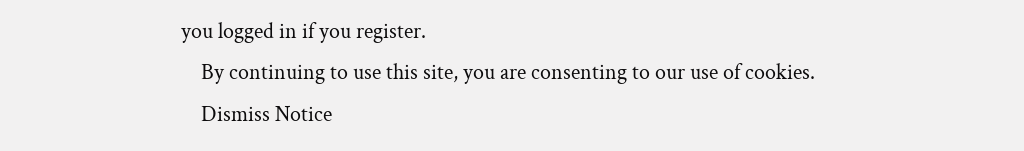you logged in if you register.
    By continuing to use this site, you are consenting to our use of cookies.
    Dismiss Notice